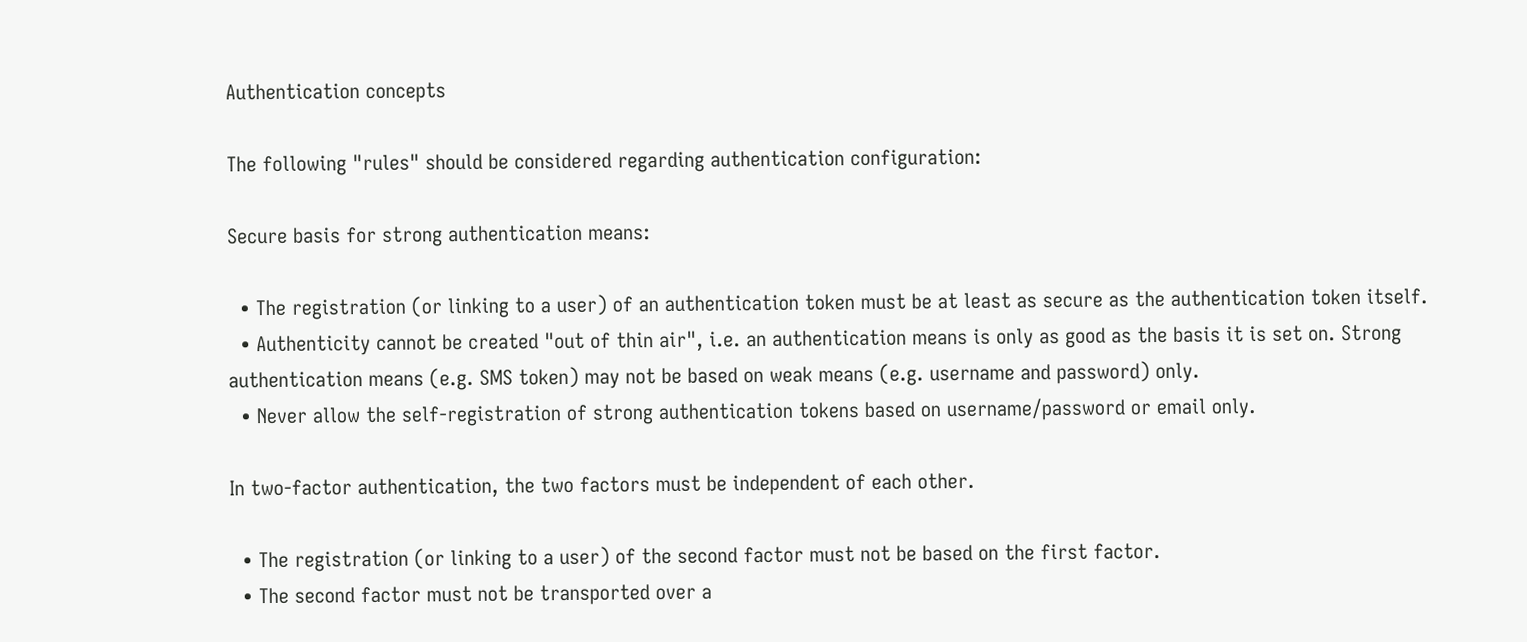Authentication concepts

The following "rules" should be considered regarding authentication configuration:

Secure basis for strong authentication means:

  • The registration (or linking to a user) of an authentication token must be at least as secure as the authentication token itself.
  • Authenticity cannot be created "out of thin air", i.e. an authentication means is only as good as the basis it is set on. Strong authentication means (e.g. SMS token) may not be based on weak means (e.g. username and password) only.
  • Never allow the self-registration of strong authentication tokens based on username/password or email only.

In two-factor authentication, the two factors must be independent of each other.

  • The registration (or linking to a user) of the second factor must not be based on the first factor.
  • The second factor must not be transported over a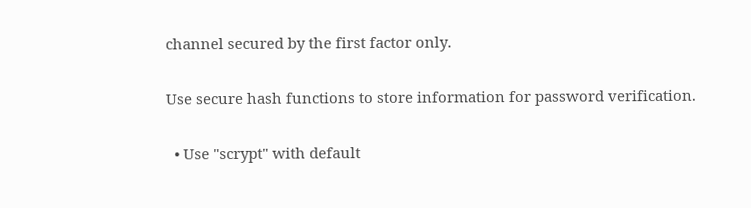channel secured by the first factor only.

Use secure hash functions to store information for password verification.

  • Use "scrypt" with default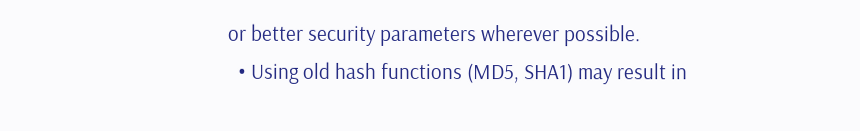or better security parameters wherever possible.
  • Using old hash functions (MD5, SHA1) may result in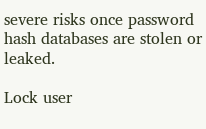severe risks once password hash databases are stolen or leaked.

Lock user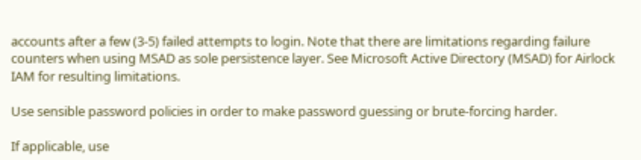accounts after a few (3-5) failed attempts to login. Note that there are limitations regarding failure counters when using MSAD as sole persistence layer. See Microsoft Active Directory (MSAD) for Airlock IAM for resulting limitations.

Use sensible password policies in order to make password guessing or brute-forcing harder.

If applicable, use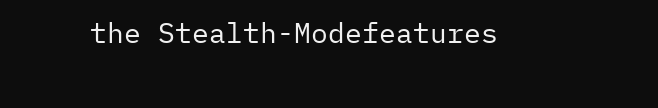the Stealth-Modefeatures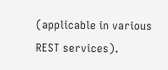(applicable in various REST services).